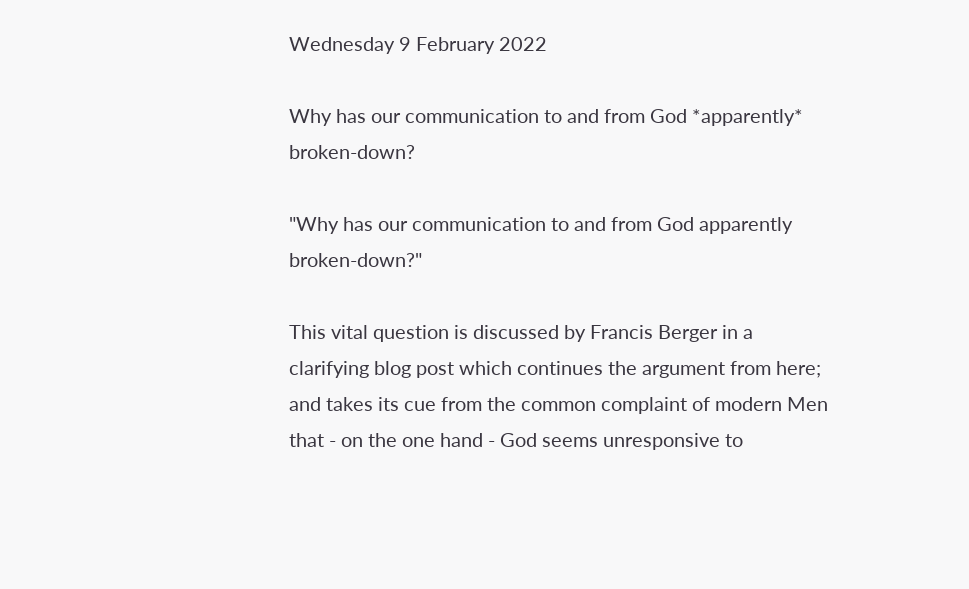Wednesday 9 February 2022

Why has our communication to and from God *apparently* broken-down?

"Why has our communication to and from God apparently broken-down?"

This vital question is discussed by Francis Berger in a clarifying blog post which continues the argument from here; and takes its cue from the common complaint of modern Men that - on the one hand - God seems unresponsive to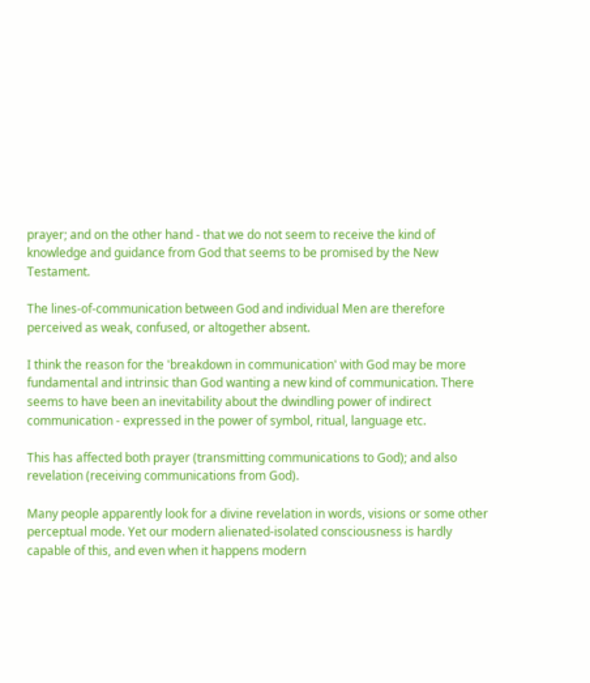prayer; and on the other hand - that we do not seem to receive the kind of knowledge and guidance from God that seems to be promised by the New Testament.

The lines-of-communication between God and individual Men are therefore perceived as weak, confused, or altogether absent.

I think the reason for the 'breakdown in communication' with God may be more fundamental and intrinsic than God wanting a new kind of communication. There seems to have been an inevitability about the dwindling power of indirect communication - expressed in the power of symbol, ritual, language etc.

This has affected both prayer (transmitting communications to God); and also revelation (receiving communications from God).

Many people apparently look for a divine revelation in words, visions or some other perceptual mode. Yet our modern alienated-isolated consciousness is hardly capable of this, and even when it happens modern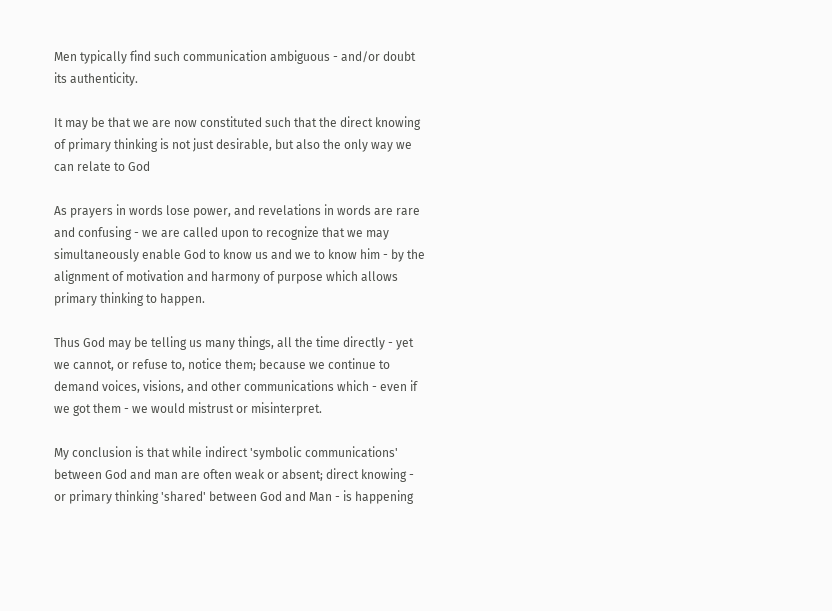Men typically find such communication ambiguous - and/or doubt its authenticity.

It may be that we are now constituted such that the direct knowing of primary thinking is not just desirable, but also the only way we can relate to God

As prayers in words lose power, and revelations in words are rare and confusing - we are called upon to recognize that we may simultaneously enable God to know us and we to know him - by the alignment of motivation and harmony of purpose which allows primary thinking to happen.

Thus God may be telling us many things, all the time directly - yet we cannot, or refuse to, notice them; because we continue to demand voices, visions, and other communications which - even if we got them - we would mistrust or misinterpret.

My conclusion is that while indirect 'symbolic communications' between God and man are often weak or absent; direct knowing - or primary thinking 'shared' between God and Man - is happening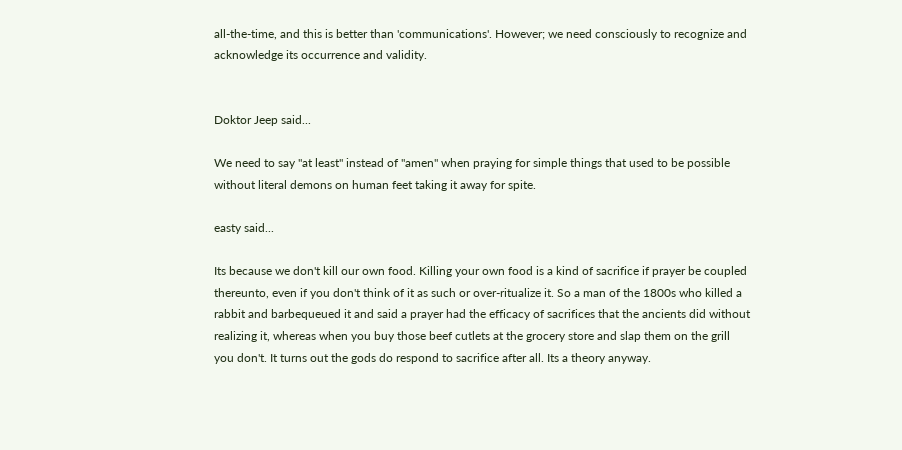all-the-time, and this is better than 'communications'. However; we need consciously to recognize and acknowledge its occurrence and validity.


Doktor Jeep said...

We need to say "at least" instead of "amen" when praying for simple things that used to be possible without literal demons on human feet taking it away for spite.

easty said...

Its because we don't kill our own food. Killing your own food is a kind of sacrifice if prayer be coupled thereunto, even if you don't think of it as such or over-ritualize it. So a man of the 1800s who killed a rabbit and barbequeued it and said a prayer had the efficacy of sacrifices that the ancients did without realizing it, whereas when you buy those beef cutlets at the grocery store and slap them on the grill you don't. It turns out the gods do respond to sacrifice after all. Its a theory anyway.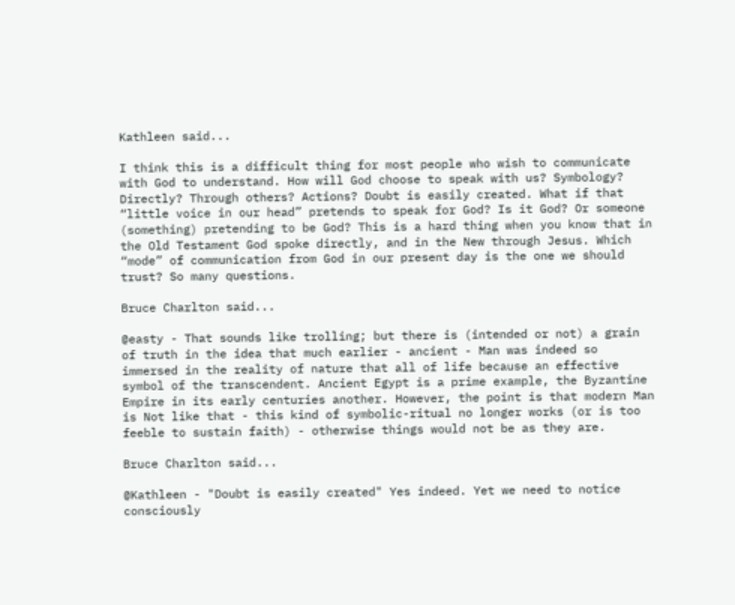Kathleen said...

I think this is a difficult thing for most people who wish to communicate with God to understand. How will God choose to speak with us? Symbology? Directly? Through others? Actions? Doubt is easily created. What if that “little voice in our head” pretends to speak for God? Is it God? Or someone (something) pretending to be God? This is a hard thing when you know that in the Old Testament God spoke directly, and in the New through Jesus. Which “mode” of communication from God in our present day is the one we should trust? So many questions.

Bruce Charlton said...

@easty - That sounds like trolling; but there is (intended or not) a grain of truth in the idea that much earlier - ancient - Man was indeed so immersed in the reality of nature that all of life because an effective symbol of the transcendent. Ancient Egypt is a prime example, the Byzantine Empire in its early centuries another. However, the point is that modern Man is Not like that - this kind of symbolic-ritual no longer works (or is too feeble to sustain faith) - otherwise things would not be as they are.

Bruce Charlton said...

@Kathleen - "Doubt is easily created" Yes indeed. Yet we need to notice consciously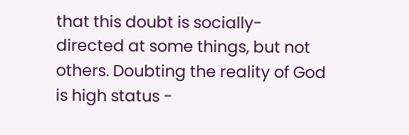that this doubt is socially-directed at some things, but not others. Doubting the reality of God is high status -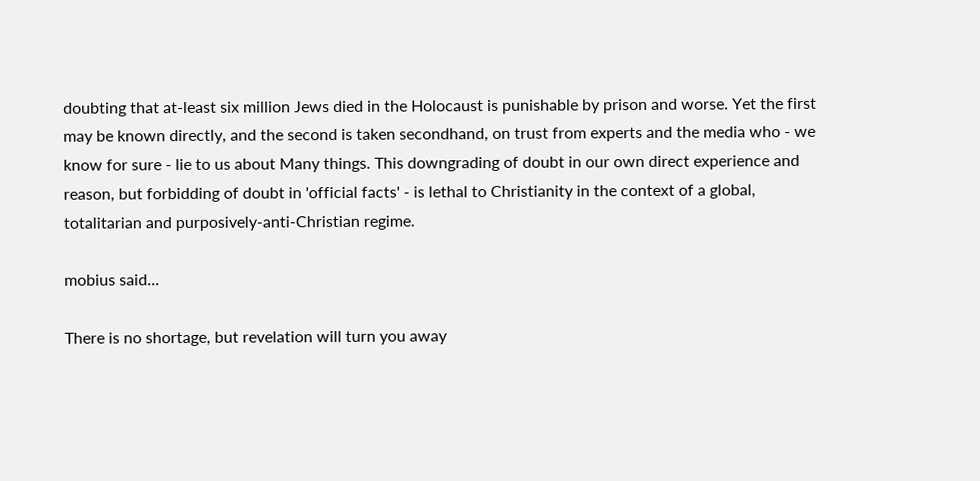doubting that at-least six million Jews died in the Holocaust is punishable by prison and worse. Yet the first may be known directly, and the second is taken secondhand, on trust from experts and the media who - we know for sure - lie to us about Many things. This downgrading of doubt in our own direct experience and reason, but forbidding of doubt in 'official facts' - is lethal to Christianity in the context of a global, totalitarian and purposively-anti-Christian regime.

mobius said...

There is no shortage, but revelation will turn you away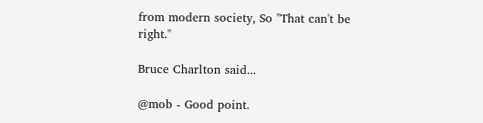from modern society, So "That can't be right."

Bruce Charlton said...

@mob - Good point.